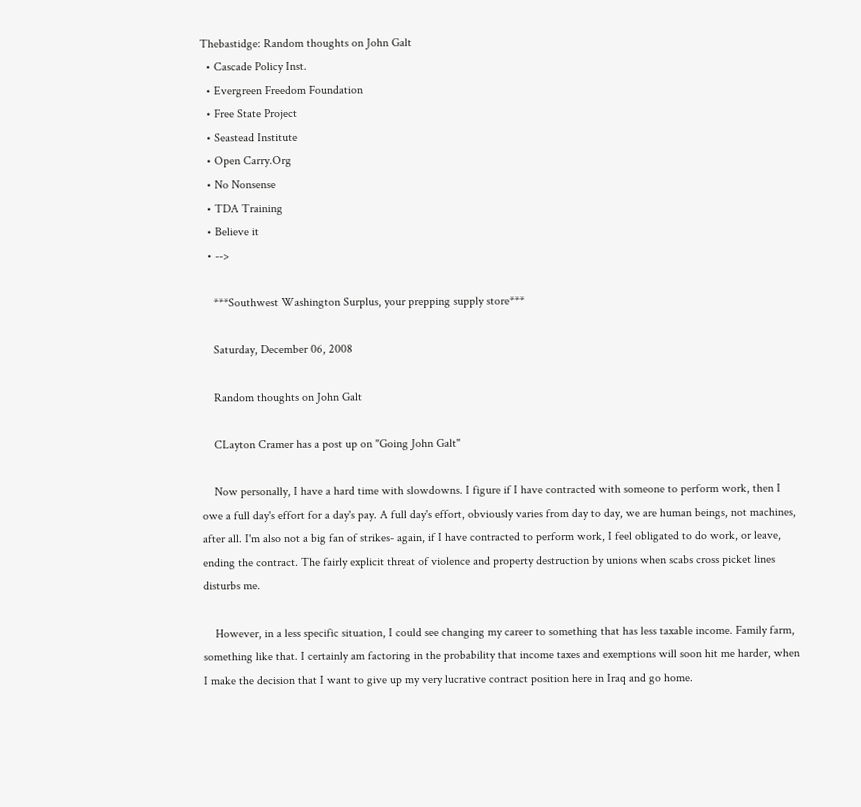Thebastidge: Random thoughts on John Galt
  • Cascade Policy Inst.
  • Evergreen Freedom Foundation
  • Free State Project
  • Seastead Institute
  • Open Carry.Org
  • No Nonsense
  • TDA Training
  • Believe it
  • -->

    ***Southwest Washington Surplus, your prepping supply store***

    Saturday, December 06, 2008

    Random thoughts on John Galt

    CLayton Cramer has a post up on "Going John Galt"

    Now personally, I have a hard time with slowdowns. I figure if I have contracted with someone to perform work, then I owe a full day's effort for a day's pay. A full day's effort, obviously varies from day to day, we are human beings, not machines, after all. I'm also not a big fan of strikes- again, if I have contracted to perform work, I feel obligated to do work, or leave, ending the contract. The fairly explicit threat of violence and property destruction by unions when scabs cross picket lines disturbs me.

    However, in a less specific situation, I could see changing my career to something that has less taxable income. Family farm, something like that. I certainly am factoring in the probability that income taxes and exemptions will soon hit me harder, when I make the decision that I want to give up my very lucrative contract position here in Iraq and go home.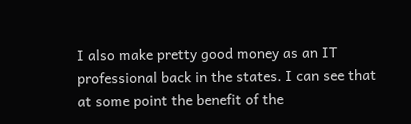I also make pretty good money as an IT professional back in the states. I can see that at some point the benefit of the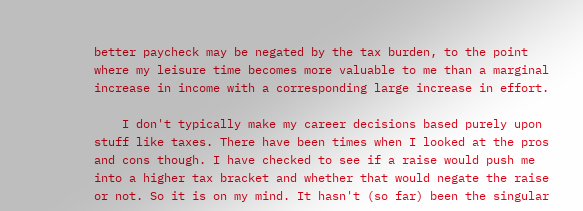better paycheck may be negated by the tax burden, to the point where my leisure time becomes more valuable to me than a marginal increase in income with a corresponding large increase in effort.

    I don't typically make my career decisions based purely upon stuff like taxes. There have been times when I looked at the pros and cons though. I have checked to see if a raise would push me into a higher tax bracket and whether that would negate the raise or not. So it is on my mind. It hasn't (so far) been the singular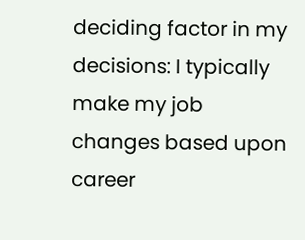deciding factor in my decisions: I typically make my job changes based upon career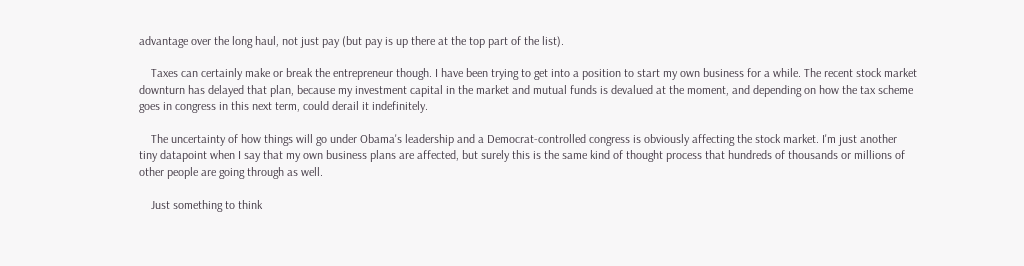advantage over the long haul, not just pay (but pay is up there at the top part of the list).

    Taxes can certainly make or break the entrepreneur though. I have been trying to get into a position to start my own business for a while. The recent stock market downturn has delayed that plan, because my investment capital in the market and mutual funds is devalued at the moment, and depending on how the tax scheme goes in congress in this next term, could derail it indefinitely.

    The uncertainty of how things will go under Obama's leadership and a Democrat-controlled congress is obviously affecting the stock market. I'm just another tiny datapoint when I say that my own business plans are affected, but surely this is the same kind of thought process that hundreds of thousands or millions of other people are going through as well.

    Just something to think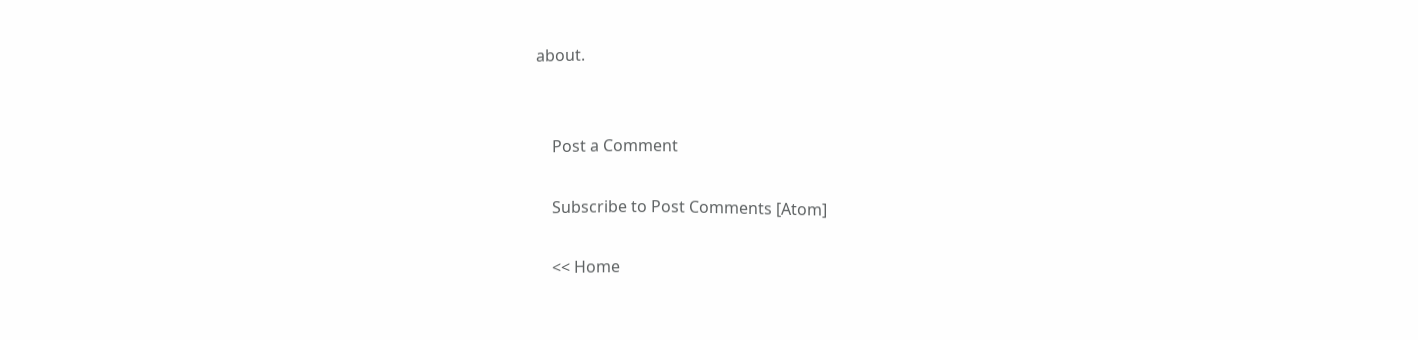about.


    Post a Comment

    Subscribe to Post Comments [Atom]

    << Home